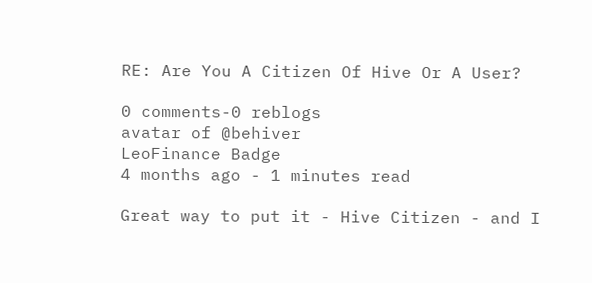RE: Are You A Citizen Of Hive Or A User?

0 comments-0 reblogs
avatar of @behiver
LeoFinance Badge
4 months ago - 1 minutes read

Great way to put it - Hive Citizen - and I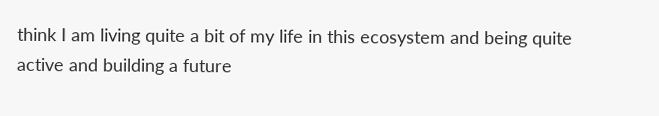think I am living quite a bit of my life in this ecosystem and being quite active and building a future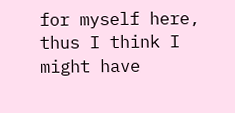for myself here, thus I think I might have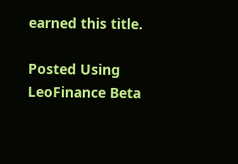earned this title.

Posted Using LeoFinance Beta